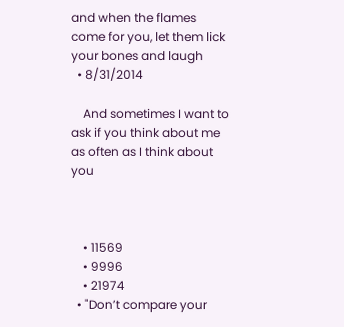and when the flames come for you, let them lick your bones and laugh
  • 8/31/2014

    And sometimes I want to ask if you think about me as often as I think about you



    • 11569
    • 9996
    • 21974
  • "Don’t compare your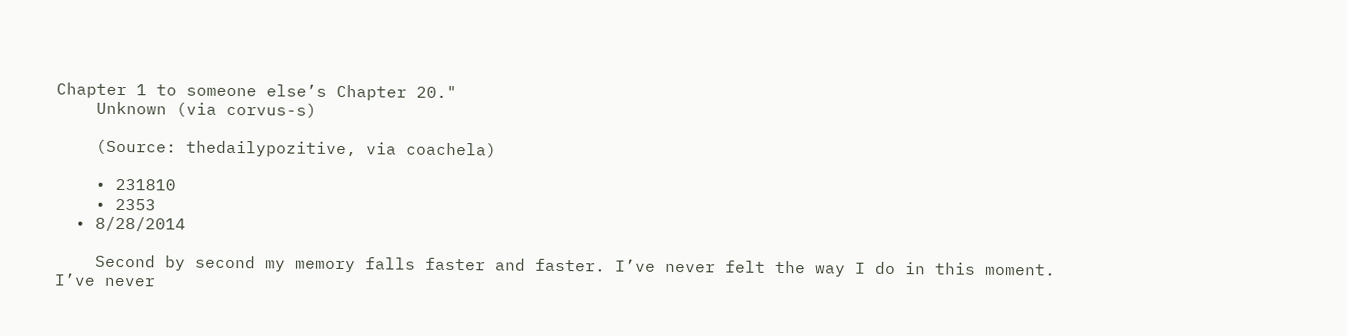Chapter 1 to someone else’s Chapter 20."
    Unknown (via corvus-s)

    (Source: thedailypozitive, via coachela)

    • 231810
    • 2353
  • 8/28/2014

    Second by second my memory falls faster and faster. I’ve never felt the way I do in this moment. I’ve never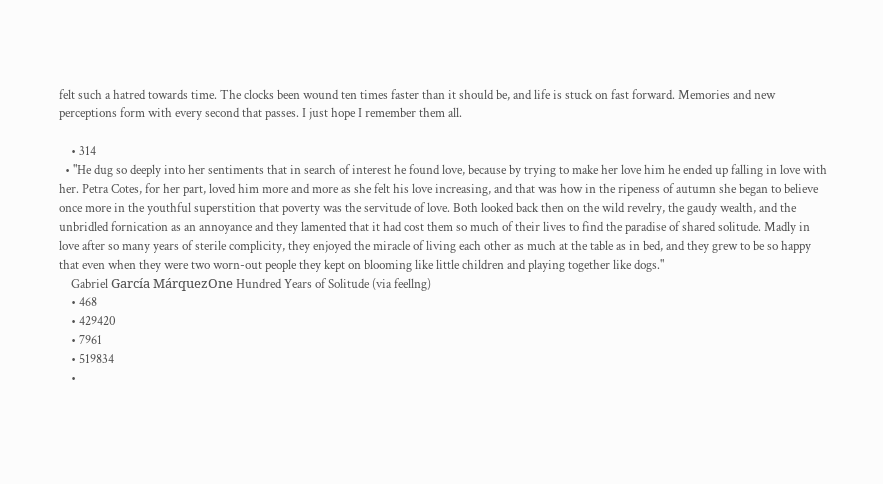felt such a hatred towards time. The clocks been wound ten times faster than it should be, and life is stuck on fast forward. Memories and new perceptions form with every second that passes. I just hope I remember them all.

    • 314
  • "He dug so deeply into her sentiments that in search of interest he found love, because by trying to make her love him he ended up falling in love with her. Petra Cotes, for her part, loved him more and more as she felt his love increasing, and that was how in the ripeness of autumn she began to believe once more in the youthful superstition that poverty was the servitude of love. Both looked back then on the wild revelry, the gaudy wealth, and the unbridled fornication as an annoyance and they lamented that it had cost them so much of their lives to find the paradise of shared solitude. Madly in love after so many years of sterile complicity, they enjoyed the miracle of living each other as much at the table as in bed, and they grew to be so happy that even when they were two worn-out people they kept on blooming like little children and playing together like dogs."
    Gabriel García MárquezOne Hundred Years of Solitude (via feellng)
    • 468
    • 429420
    • 7961
    • 519834
    •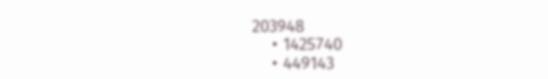203948
    • 1425740
    • 449143